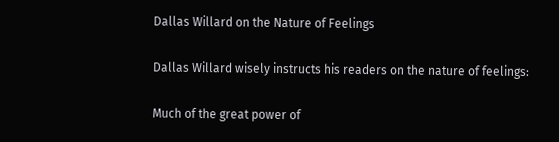Dallas Willard on the Nature of Feelings

Dallas Willard wisely instructs his readers on the nature of feelings:

Much of the great power of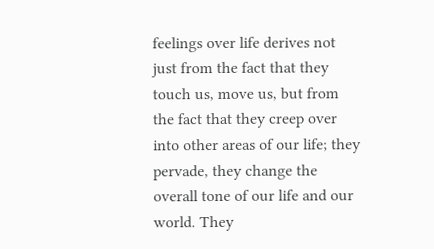feelings over life derives not just from the fact that they touch us, move us, but from the fact that they creep over into other areas of our life; they pervade, they change the overall tone of our life and our world. They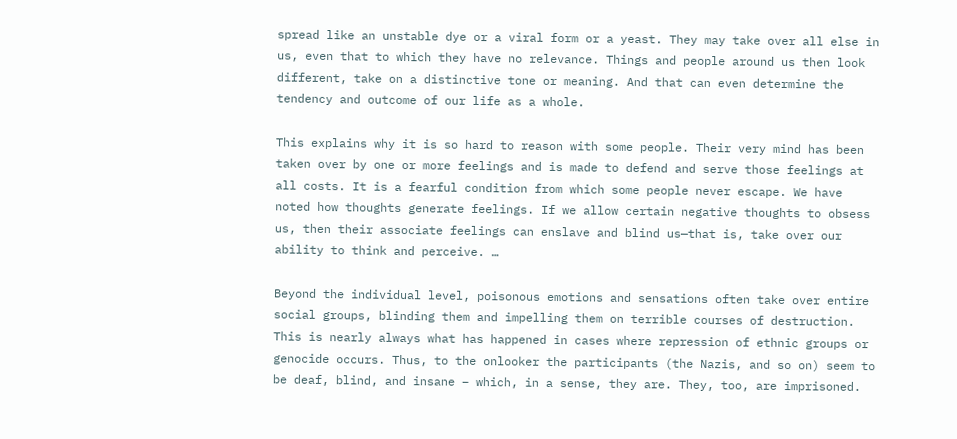spread like an unstable dye or a viral form or a yeast. They may take over all else in us, even that to which they have no relevance. Things and people around us then look different, take on a distinctive tone or meaning. And that can even determine the tendency and outcome of our life as a whole.

This explains why it is so hard to reason with some people. Their very mind has been taken over by one or more feelings and is made to defend and serve those feelings at all costs. It is a fearful condition from which some people never escape. We have noted how thoughts generate feelings. If we allow certain negative thoughts to obsess us, then their associate feelings can enslave and blind us—that is, take over our ability to think and perceive. …

Beyond the individual level, poisonous emotions and sensations often take over entire social groups, blinding them and impelling them on terrible courses of destruction. This is nearly always what has happened in cases where repression of ethnic groups or genocide occurs. Thus, to the onlooker the participants (the Nazis, and so on) seem to be deaf, blind, and insane – which, in a sense, they are. They, too, are imprisoned.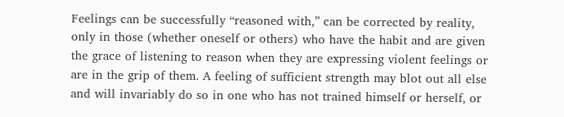Feelings can be successfully “reasoned with,” can be corrected by reality, only in those (whether oneself or others) who have the habit and are given the grace of listening to reason when they are expressing violent feelings or are in the grip of them. A feeling of sufficient strength may blot out all else and will invariably do so in one who has not trained himself or herself, or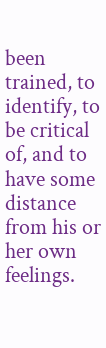been trained, to identify, to be critical of, and to have some distance from his or her own feelings.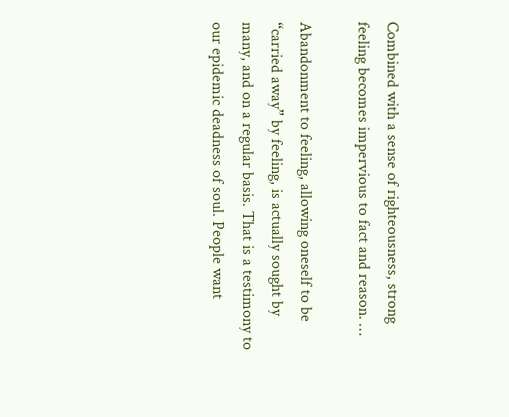Combined with a sense of righteousness, strong feeling becomes impervious to fact and reason. …

Abandonment to feeling, allowing oneself to be “carried away” by feeling, is actually sought by many, and on a regular basis. That is a testimony to our epidemic deadness of soul. People want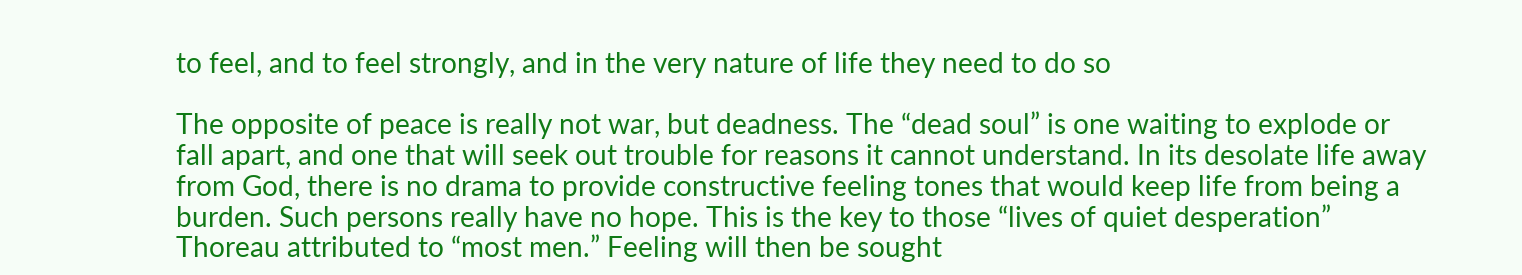to feel, and to feel strongly, and in the very nature of life they need to do so

The opposite of peace is really not war, but deadness. The “dead soul” is one waiting to explode or fall apart, and one that will seek out trouble for reasons it cannot understand. In its desolate life away from God, there is no drama to provide constructive feeling tones that would keep life from being a burden. Such persons really have no hope. This is the key to those “lives of quiet desperation” Thoreau attributed to “most men.” Feeling will then be sought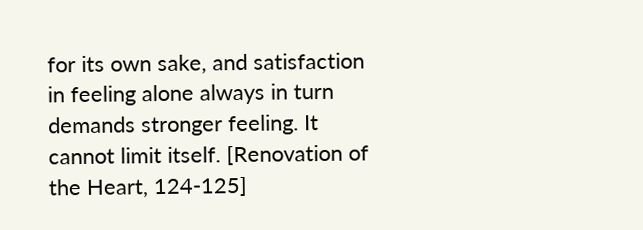for its own sake, and satisfaction in feeling alone always in turn demands stronger feeling. It cannot limit itself. [Renovation of the Heart, 124-125]